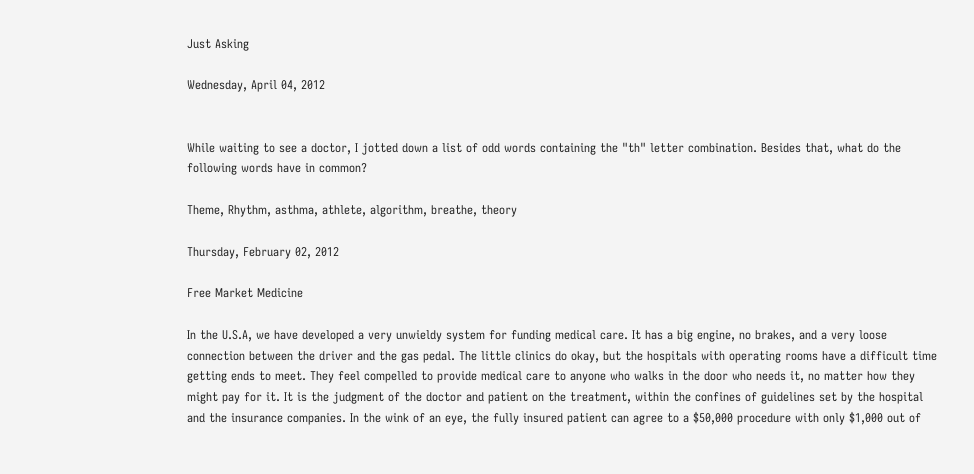Just Asking

Wednesday, April 04, 2012


While waiting to see a doctor, I jotted down a list of odd words containing the "th" letter combination. Besides that, what do the following words have in common?

Theme, Rhythm, asthma, athlete, algorithm, breathe, theory

Thursday, February 02, 2012

Free Market Medicine

In the U.S.A, we have developed a very unwieldy system for funding medical care. It has a big engine, no brakes, and a very loose connection between the driver and the gas pedal. The little clinics do okay, but the hospitals with operating rooms have a difficult time getting ends to meet. They feel compelled to provide medical care to anyone who walks in the door who needs it, no matter how they might pay for it. It is the judgment of the doctor and patient on the treatment, within the confines of guidelines set by the hospital and the insurance companies. In the wink of an eye, the fully insured patient can agree to a $50,000 procedure with only $1,000 out of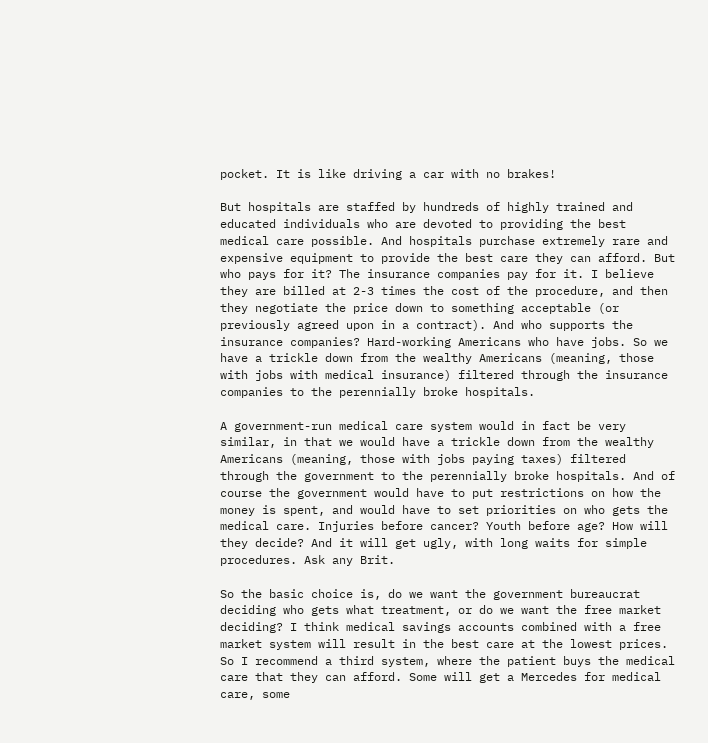pocket. It is like driving a car with no brakes!

But hospitals are staffed by hundreds of highly trained and educated individuals who are devoted to providing the best medical care possible. And hospitals purchase extremely rare and expensive equipment to provide the best care they can afford. But who pays for it? The insurance companies pay for it. I believe they are billed at 2-3 times the cost of the procedure, and then they negotiate the price down to something acceptable (or previously agreed upon in a contract). And who supports the insurance companies? Hard-working Americans who have jobs. So we have a trickle down from the wealthy Americans (meaning, those with jobs with medical insurance) filtered through the insurance companies to the perennially broke hospitals.

A government-run medical care system would in fact be very similar, in that we would have a trickle down from the wealthy Americans (meaning, those with jobs paying taxes) filtered through the government to the perennially broke hospitals. And of course the government would have to put restrictions on how the money is spent, and would have to set priorities on who gets the medical care. Injuries before cancer? Youth before age? How will they decide? And it will get ugly, with long waits for simple procedures. Ask any Brit.

So the basic choice is, do we want the government bureaucrat deciding who gets what treatment, or do we want the free market deciding? I think medical savings accounts combined with a free market system will result in the best care at the lowest prices. So I recommend a third system, where the patient buys the medical care that they can afford. Some will get a Mercedes for medical care, some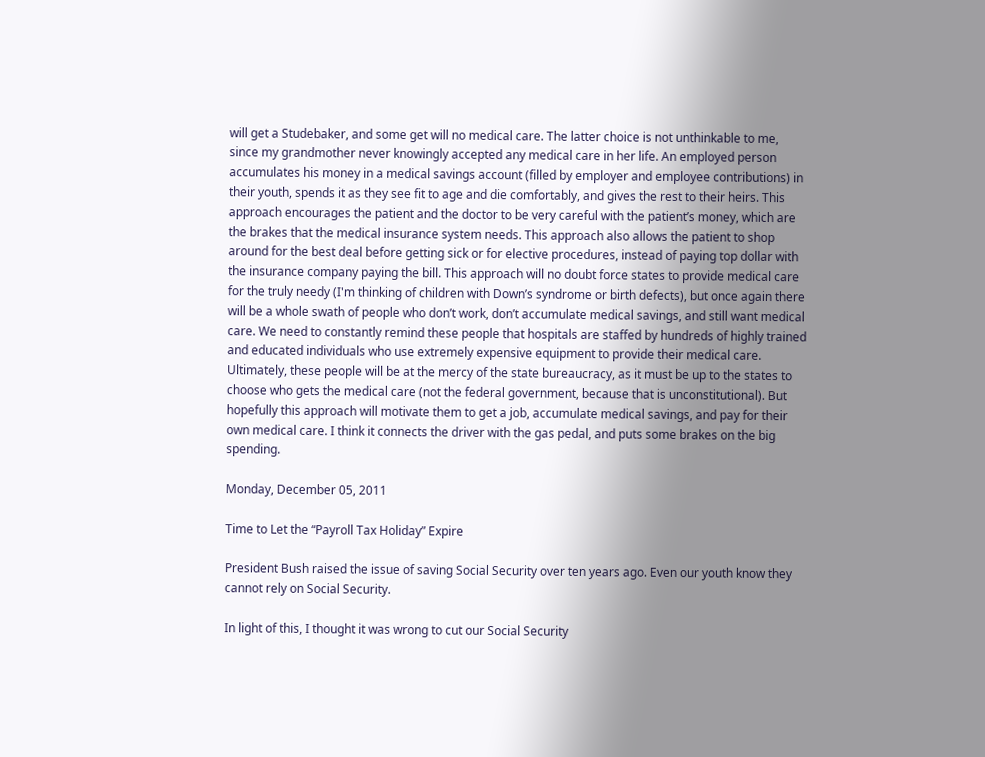will get a Studebaker, and some get will no medical care. The latter choice is not unthinkable to me, since my grandmother never knowingly accepted any medical care in her life. An employed person accumulates his money in a medical savings account (filled by employer and employee contributions) in their youth, spends it as they see fit to age and die comfortably, and gives the rest to their heirs. This approach encourages the patient and the doctor to be very careful with the patient’s money, which are the brakes that the medical insurance system needs. This approach also allows the patient to shop around for the best deal before getting sick or for elective procedures, instead of paying top dollar with the insurance company paying the bill. This approach will no doubt force states to provide medical care for the truly needy (I'm thinking of children with Down’s syndrome or birth defects), but once again there will be a whole swath of people who don’t work, don’t accumulate medical savings, and still want medical care. We need to constantly remind these people that hospitals are staffed by hundreds of highly trained and educated individuals who use extremely expensive equipment to provide their medical care. Ultimately, these people will be at the mercy of the state bureaucracy, as it must be up to the states to choose who gets the medical care (not the federal government, because that is unconstitutional). But hopefully this approach will motivate them to get a job, accumulate medical savings, and pay for their own medical care. I think it connects the driver with the gas pedal, and puts some brakes on the big spending.

Monday, December 05, 2011

Time to Let the “Payroll Tax Holiday” Expire

President Bush raised the issue of saving Social Security over ten years ago. Even our youth know they cannot rely on Social Security.

In light of this, I thought it was wrong to cut our Social Security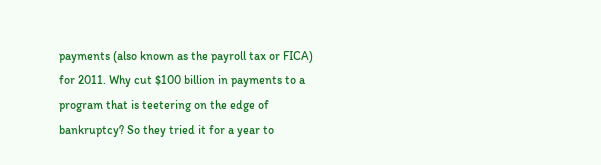payments (also known as the payroll tax or FICA) for 2011. Why cut $100 billion in payments to a program that is teetering on the edge of bankruptcy? So they tried it for a year to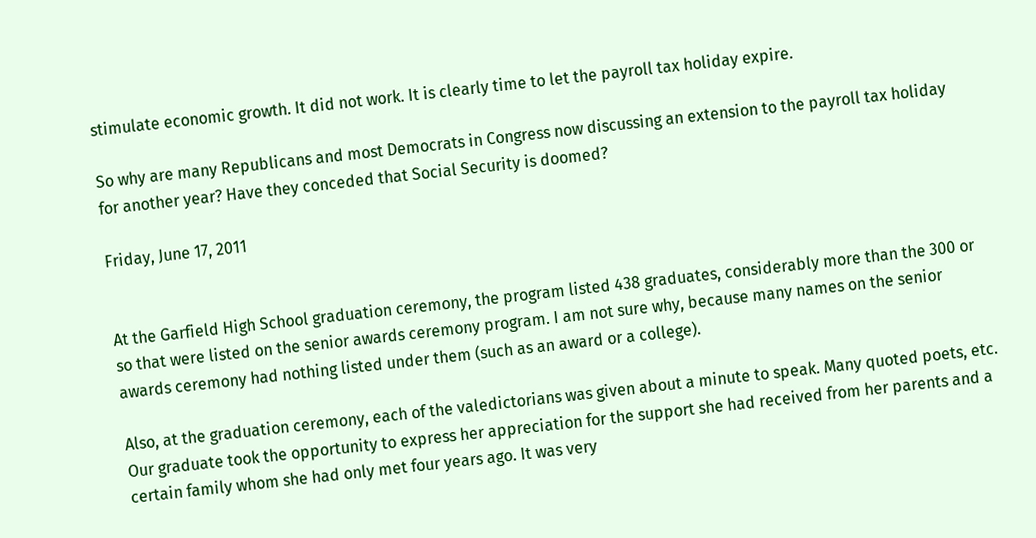stimulate economic growth. It did not work. It is clearly time to let the payroll tax holiday expire.

So why are many Republicans and most Democrats in Congress now discussing an extension to the payroll tax holiday for another year? Have they conceded that Social Security is doomed?

Friday, June 17, 2011


At the Garfield High School graduation ceremony, the program listed 438 graduates, considerably more than the 300 or so that were listed on the senior awards ceremony program. I am not sure why, because many names on the senior awards ceremony had nothing listed under them (such as an award or a college).

Also, at the graduation ceremony, each of the valedictorians was given about a minute to speak. Many quoted poets, etc. Our graduate took the opportunity to express her appreciation for the support she had received from her parents and a certain family whom she had only met four years ago. It was very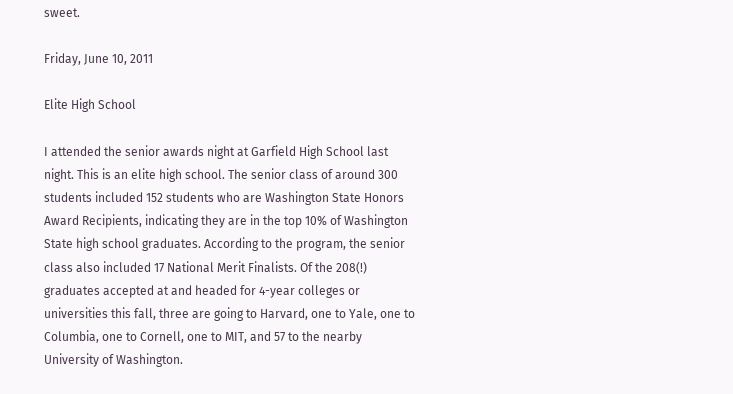sweet.

Friday, June 10, 2011

Elite High School

I attended the senior awards night at Garfield High School last night. This is an elite high school. The senior class of around 300 students included 152 students who are Washington State Honors Award Recipients, indicating they are in the top 10% of Washington State high school graduates. According to the program, the senior class also included 17 National Merit Finalists. Of the 208(!) graduates accepted at and headed for 4-year colleges or universities this fall, three are going to Harvard, one to Yale, one to Columbia, one to Cornell, one to MIT, and 57 to the nearby University of Washington.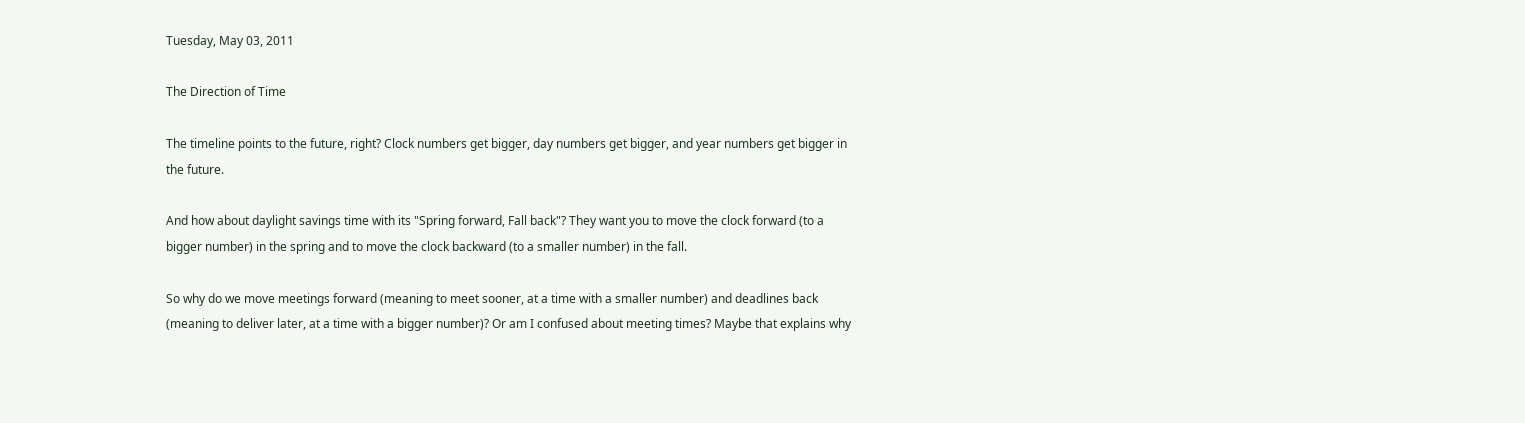Tuesday, May 03, 2011

The Direction of Time

The timeline points to the future, right? Clock numbers get bigger, day numbers get bigger, and year numbers get bigger in the future.

And how about daylight savings time with its "Spring forward, Fall back"? They want you to move the clock forward (to a bigger number) in the spring and to move the clock backward (to a smaller number) in the fall.

So why do we move meetings forward (meaning to meet sooner, at a time with a smaller number) and deadlines back (meaning to deliver later, at a time with a bigger number)? Or am I confused about meeting times? Maybe that explains why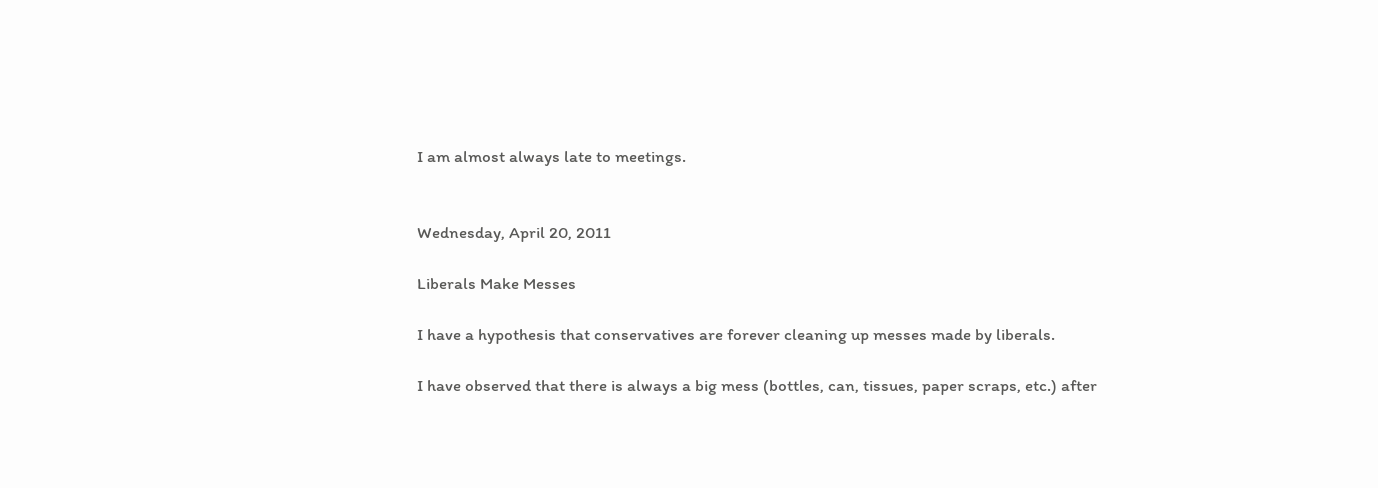I am almost always late to meetings.


Wednesday, April 20, 2011

Liberals Make Messes

I have a hypothesis that conservatives are forever cleaning up messes made by liberals.

I have observed that there is always a big mess (bottles, can, tissues, paper scraps, etc.) after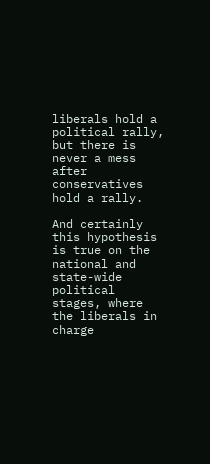liberals hold a political rally, but there is never a mess after conservatives hold a rally.

And certainly this hypothesis is true on the national and state-wide political stages, where the liberals in charge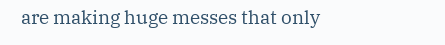are making huge messes that only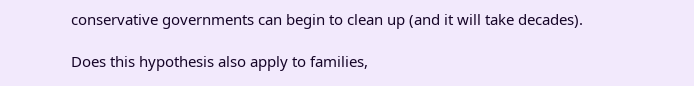conservative governments can begin to clean up (and it will take decades).

Does this hypothesis also apply to families,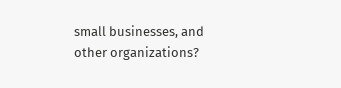small businesses, and other organizations?